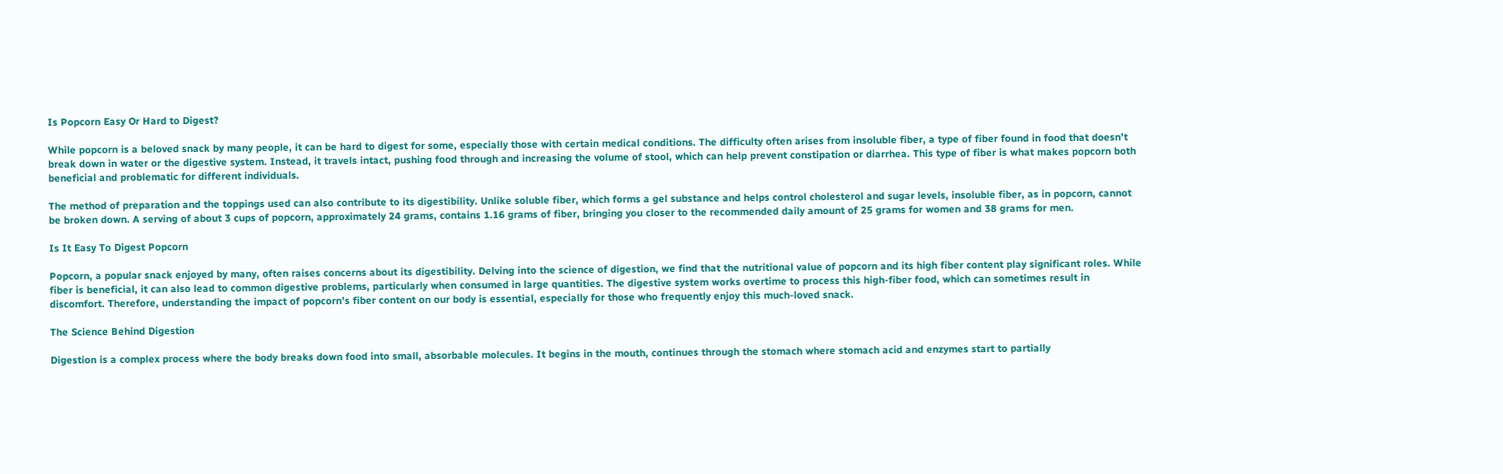Is Popcorn Easy Or Hard to Digest?

While popcorn is a beloved snack by many people, it can be hard to digest for some, especially those with certain medical conditions. The difficulty often arises from insoluble fiber, a type of fiber found in food that doesn’t break down in water or the digestive system. Instead, it travels intact, pushing food through and increasing the volume of stool, which can help prevent constipation or diarrhea. This type of fiber is what makes popcorn both beneficial and problematic for different individuals.

The method of preparation and the toppings used can also contribute to its digestibility. Unlike soluble fiber, which forms a gel substance and helps control cholesterol and sugar levels, insoluble fiber, as in popcorn, cannot be broken down. A serving of about 3 cups of popcorn, approximately 24 grams, contains 1.16 grams of fiber, bringing you closer to the recommended daily amount of 25 grams for women and 38 grams for men.

Is It Easy To Digest Popcorn

Popcorn, a popular snack enjoyed by many, often raises concerns about its digestibility. Delving into the science of digestion, we find that the nutritional value of popcorn and its high fiber content play significant roles. While fiber is beneficial, it can also lead to common digestive problems, particularly when consumed in large quantities. The digestive system works overtime to process this high-fiber food, which can sometimes result in discomfort. Therefore, understanding the impact of popcorn’s fiber content on our body is essential, especially for those who frequently enjoy this much-loved snack.

The Science Behind Digestion

Digestion is a complex process where the body breaks down food into small, absorbable molecules. It begins in the mouth, continues through the stomach where stomach acid and enzymes start to partially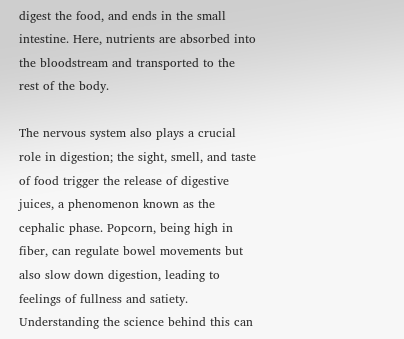digest the food, and ends in the small intestine. Here, nutrients are absorbed into the bloodstream and transported to the rest of the body.

The nervous system also plays a crucial role in digestion; the sight, smell, and taste of food trigger the release of digestive juices, a phenomenon known as the cephalic phase. Popcorn, being high in fiber, can regulate bowel movements but also slow down digestion, leading to feelings of fullness and satiety. Understanding the science behind this can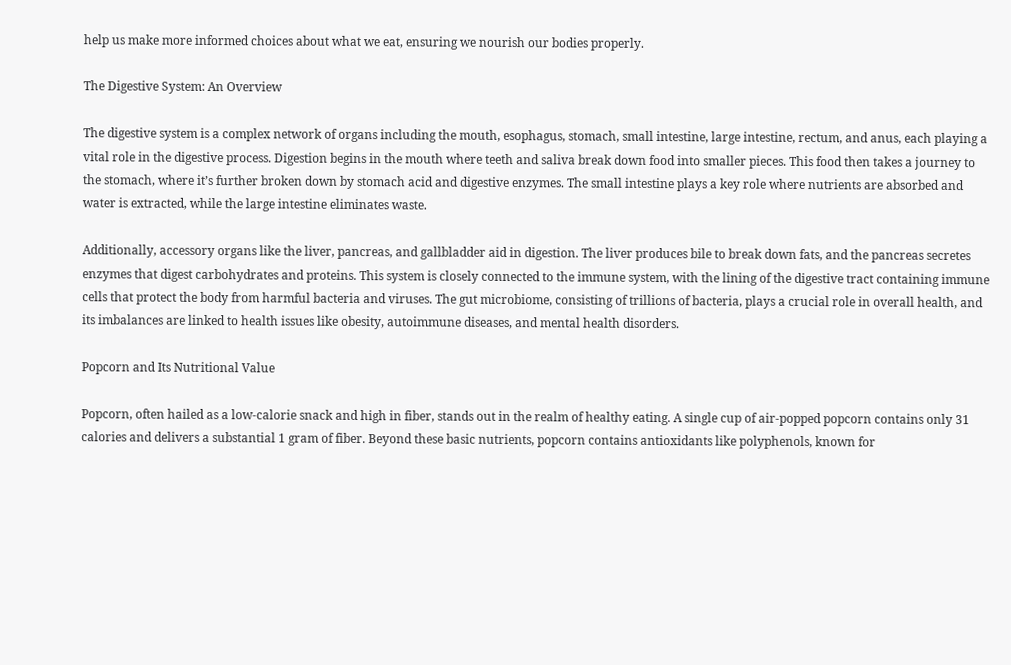help us make more informed choices about what we eat, ensuring we nourish our bodies properly.

The Digestive System: An Overview

The digestive system is a complex network of organs including the mouth, esophagus, stomach, small intestine, large intestine, rectum, and anus, each playing a vital role in the digestive process. Digestion begins in the mouth where teeth and saliva break down food into smaller pieces. This food then takes a journey to the stomach, where it’s further broken down by stomach acid and digestive enzymes. The small intestine plays a key role where nutrients are absorbed and water is extracted, while the large intestine eliminates waste.

Additionally, accessory organs like the liver, pancreas, and gallbladder aid in digestion. The liver produces bile to break down fats, and the pancreas secretes enzymes that digest carbohydrates and proteins. This system is closely connected to the immune system, with the lining of the digestive tract containing immune cells that protect the body from harmful bacteria and viruses. The gut microbiome, consisting of trillions of bacteria, plays a crucial role in overall health, and its imbalances are linked to health issues like obesity, autoimmune diseases, and mental health disorders.

Popcorn and Its Nutritional Value

Popcorn, often hailed as a low-calorie snack and high in fiber, stands out in the realm of healthy eating. A single cup of air-popped popcorn contains only 31 calories and delivers a substantial 1 gram of fiber. Beyond these basic nutrients, popcorn contains antioxidants like polyphenols, known for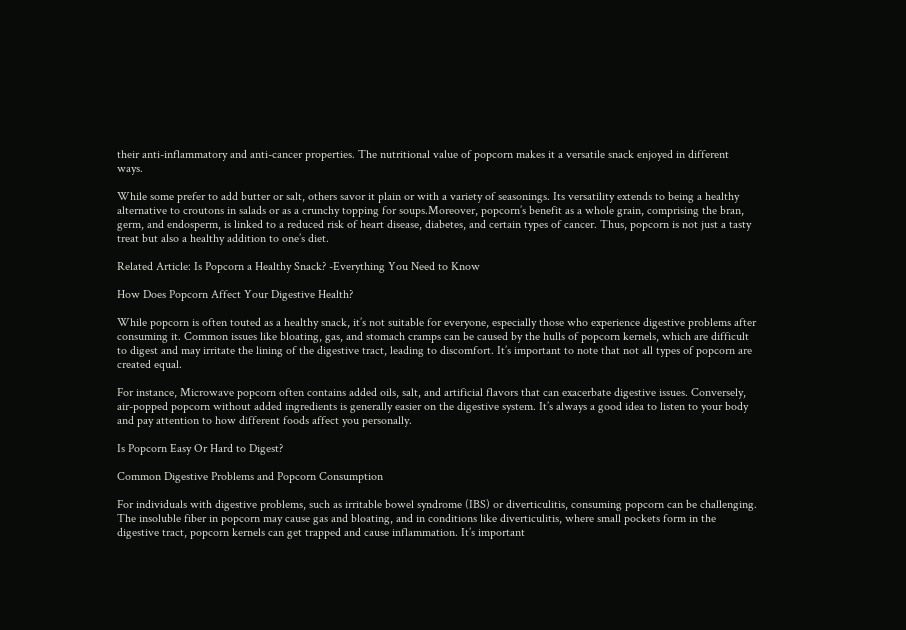their anti-inflammatory and anti-cancer properties. The nutritional value of popcorn makes it a versatile snack enjoyed in different ways.

While some prefer to add butter or salt, others savor it plain or with a variety of seasonings. Its versatility extends to being a healthy alternative to croutons in salads or as a crunchy topping for soups.Moreover, popcorn’s benefit as a whole grain, comprising the bran, germ, and endosperm, is linked to a reduced risk of heart disease, diabetes, and certain types of cancer. Thus, popcorn is not just a tasty treat but also a healthy addition to one’s diet.

Related Article: Is Popcorn a Healthy Snack? -Everything You Need to Know

How Does Popcorn Affect Your Digestive Health?

While popcorn is often touted as a healthy snack, it’s not suitable for everyone, especially those who experience digestive problems after consuming it. Common issues like bloating, gas, and stomach cramps can be caused by the hulls of popcorn kernels, which are difficult to digest and may irritate the lining of the digestive tract, leading to discomfort. It’s important to note that not all types of popcorn are created equal.

For instance, Microwave popcorn often contains added oils, salt, and artificial flavors that can exacerbate digestive issues. Conversely, air-popped popcorn without added ingredients is generally easier on the digestive system. It’s always a good idea to listen to your body and pay attention to how different foods affect you personally.

Is Popcorn Easy Or Hard to Digest?

Common Digestive Problems and Popcorn Consumption

For individuals with digestive problems, such as irritable bowel syndrome (IBS) or diverticulitis, consuming popcorn can be challenging. The insoluble fiber in popcorn may cause gas and bloating, and in conditions like diverticulitis, where small pockets form in the digestive tract, popcorn kernels can get trapped and cause inflammation. It’s important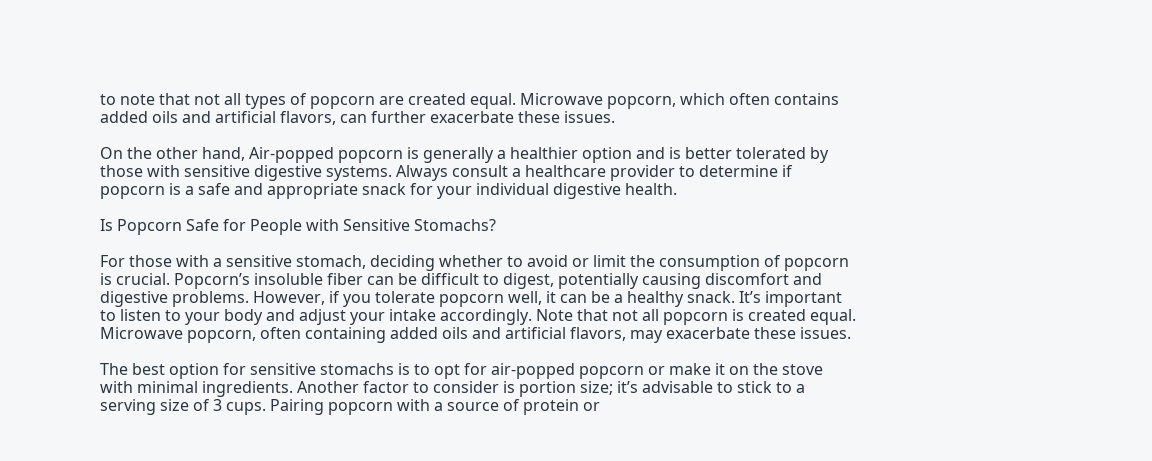to note that not all types of popcorn are created equal. Microwave popcorn, which often contains added oils and artificial flavors, can further exacerbate these issues.

On the other hand, Air-popped popcorn is generally a healthier option and is better tolerated by those with sensitive digestive systems. Always consult a healthcare provider to determine if popcorn is a safe and appropriate snack for your individual digestive health.

Is Popcorn Safe for People with Sensitive Stomachs?

For those with a sensitive stomach, deciding whether to avoid or limit the consumption of popcorn is crucial. Popcorn’s insoluble fiber can be difficult to digest, potentially causing discomfort and digestive problems. However, if you tolerate popcorn well, it can be a healthy snack. It’s important to listen to your body and adjust your intake accordingly. Note that not all popcorn is created equal. Microwave popcorn, often containing added oils and artificial flavors, may exacerbate these issues.

The best option for sensitive stomachs is to opt for air-popped popcorn or make it on the stove with minimal ingredients. Another factor to consider is portion size; it’s advisable to stick to a serving size of 3 cups. Pairing popcorn with a source of protein or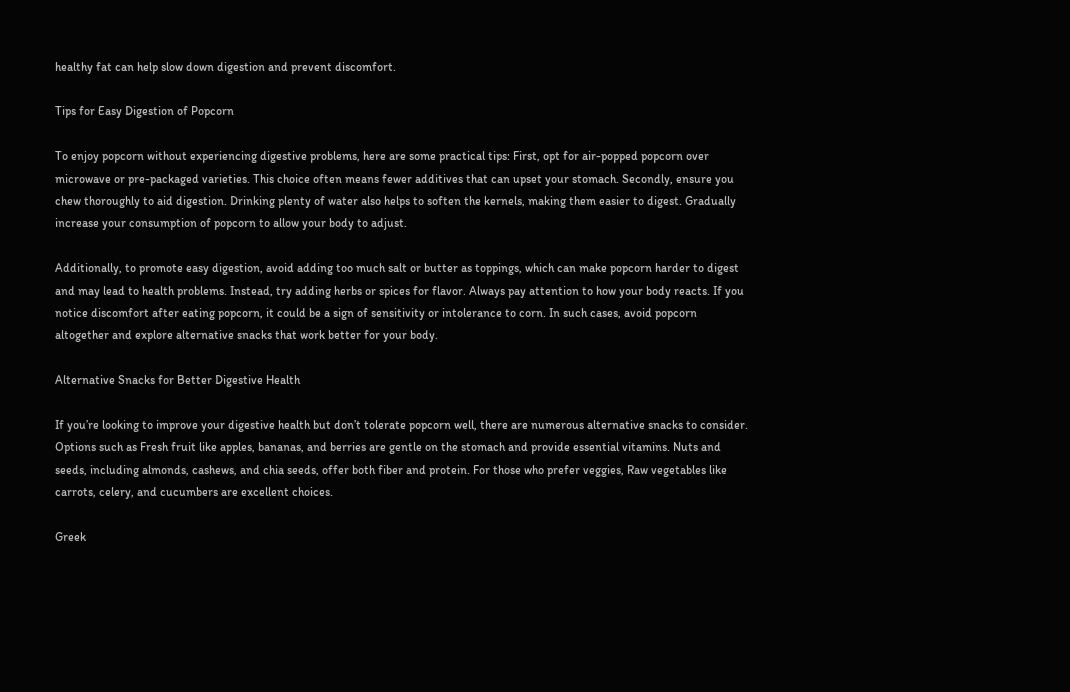healthy fat can help slow down digestion and prevent discomfort.

Tips for Easy Digestion of Popcorn

To enjoy popcorn without experiencing digestive problems, here are some practical tips: First, opt for air-popped popcorn over microwave or pre-packaged varieties. This choice often means fewer additives that can upset your stomach. Secondly, ensure you chew thoroughly to aid digestion. Drinking plenty of water also helps to soften the kernels, making them easier to digest. Gradually increase your consumption of popcorn to allow your body to adjust.

Additionally, to promote easy digestion, avoid adding too much salt or butter as toppings, which can make popcorn harder to digest and may lead to health problems. Instead, try adding herbs or spices for flavor. Always pay attention to how your body reacts. If you notice discomfort after eating popcorn, it could be a sign of sensitivity or intolerance to corn. In such cases, avoid popcorn altogether and explore alternative snacks that work better for your body.

Alternative Snacks for Better Digestive Health

If you’re looking to improve your digestive health but don’t tolerate popcorn well, there are numerous alternative snacks to consider. Options such as Fresh fruit like apples, bananas, and berries are gentle on the stomach and provide essential vitamins. Nuts and seeds, including almonds, cashews, and chia seeds, offer both fiber and protein. For those who prefer veggies, Raw vegetables like carrots, celery, and cucumbers are excellent choices.

Greek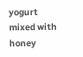yogurt mixed with honey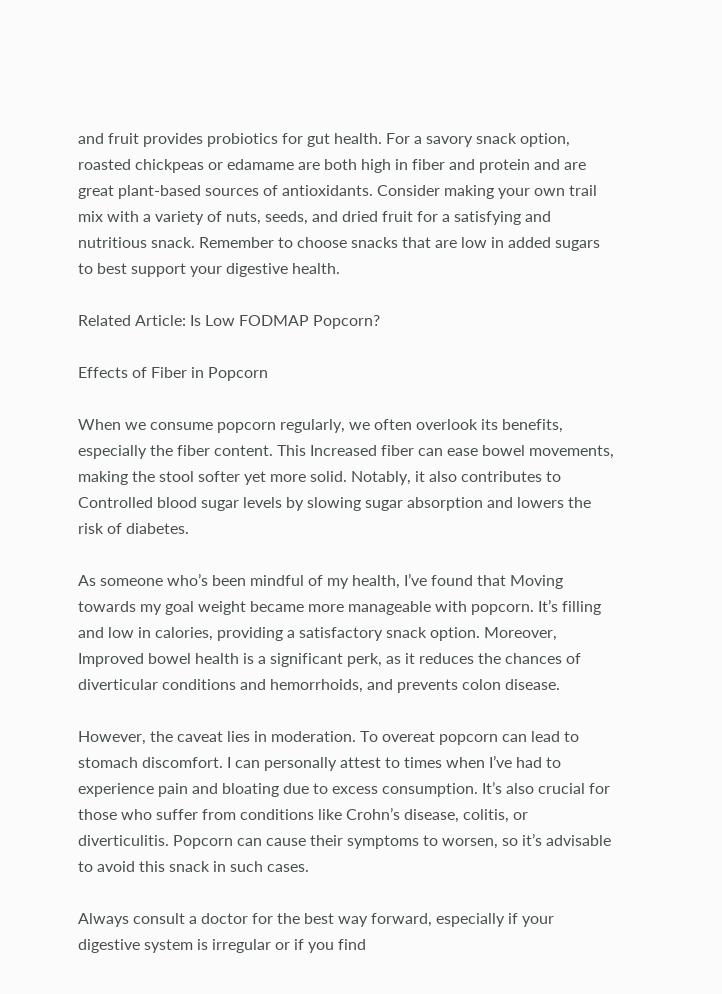and fruit provides probiotics for gut health. For a savory snack option, roasted chickpeas or edamame are both high in fiber and protein and are great plant-based sources of antioxidants. Consider making your own trail mix with a variety of nuts, seeds, and dried fruit for a satisfying and nutritious snack. Remember to choose snacks that are low in added sugars to best support your digestive health.

Related Article: Is Low FODMAP Popcorn?

Effects of Fiber in Popcorn

When we consume popcorn regularly, we often overlook its benefits, especially the fiber content. This Increased fiber can ease bowel movements, making the stool softer yet more solid. Notably, it also contributes to Controlled blood sugar levels by slowing sugar absorption and lowers the risk of diabetes.

As someone who’s been mindful of my health, I’ve found that Moving towards my goal weight became more manageable with popcorn. It’s filling and low in calories, providing a satisfactory snack option. Moreover, Improved bowel health is a significant perk, as it reduces the chances of diverticular conditions and hemorrhoids, and prevents colon disease.

However, the caveat lies in moderation. To overeat popcorn can lead to stomach discomfort. I can personally attest to times when I’ve had to experience pain and bloating due to excess consumption. It’s also crucial for those who suffer from conditions like Crohn’s disease, colitis, or diverticulitis. Popcorn can cause their symptoms to worsen, so it’s advisable to avoid this snack in such cases.

Always consult a doctor for the best way forward, especially if your digestive system is irregular or if you find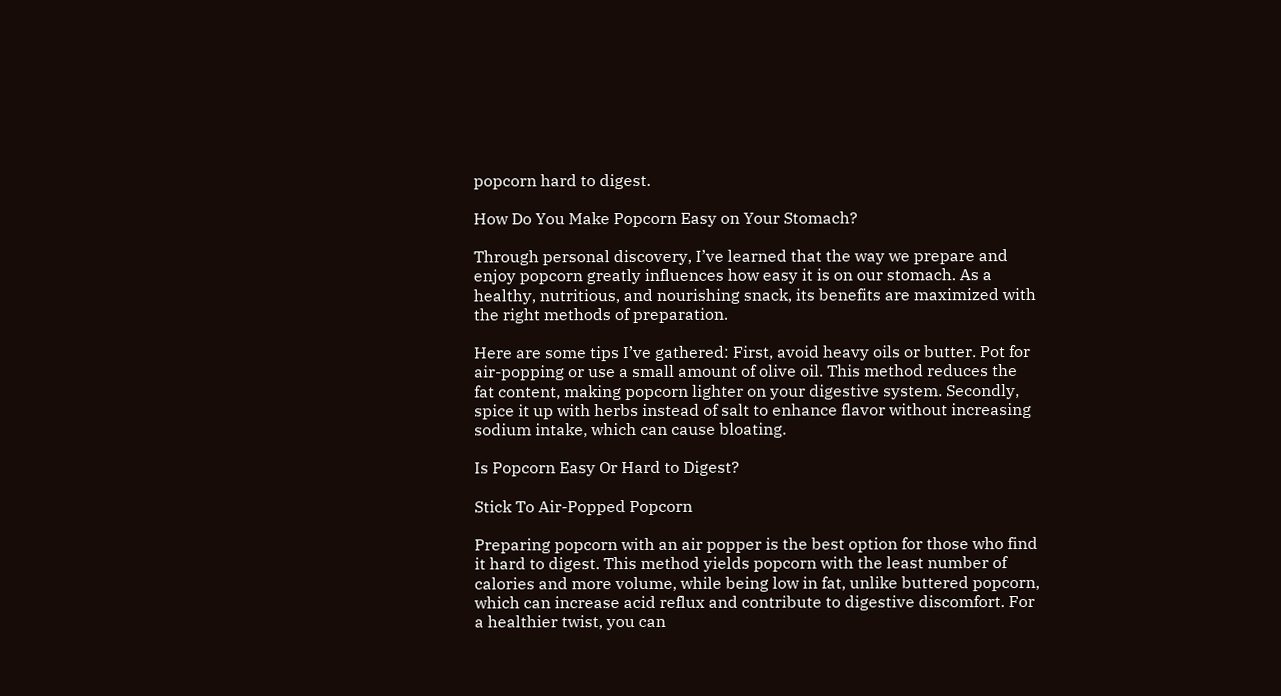popcorn hard to digest.

How Do You Make Popcorn Easy on Your Stomach?

Through personal discovery, I’ve learned that the way we prepare and enjoy popcorn greatly influences how easy it is on our stomach. As a healthy, nutritious, and nourishing snack, its benefits are maximized with the right methods of preparation.

Here are some tips I’ve gathered: First, avoid heavy oils or butter. Pot for air-popping or use a small amount of olive oil. This method reduces the fat content, making popcorn lighter on your digestive system. Secondly, spice it up with herbs instead of salt to enhance flavor without increasing sodium intake, which can cause bloating.

Is Popcorn Easy Or Hard to Digest?

Stick To Air-Popped Popcorn

Preparing popcorn with an air popper is the best option for those who find it hard to digest. This method yields popcorn with the least number of calories and more volume, while being low in fat, unlike buttered popcorn, which can increase acid reflux and contribute to digestive discomfort. For a healthier twist, you can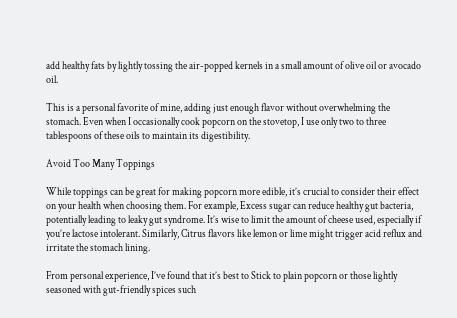add healthy fats by lightly tossing the air-popped kernels in a small amount of olive oil or avocado oil.

This is a personal favorite of mine, adding just enough flavor without overwhelming the stomach. Even when I occasionally cook popcorn on the stovetop, I use only two to three tablespoons of these oils to maintain its digestibility.

Avoid Too Many Toppings

While toppings can be great for making popcorn more edible, it’s crucial to consider their effect on your health when choosing them. For example, Excess sugar can reduce healthy gut bacteria, potentially leading to leaky gut syndrome. It’s wise to limit the amount of cheese used, especially if you’re lactose intolerant. Similarly, Citrus flavors like lemon or lime might trigger acid reflux and irritate the stomach lining.

From personal experience, I’ve found that it’s best to Stick to plain popcorn or those lightly seasoned with gut-friendly spices such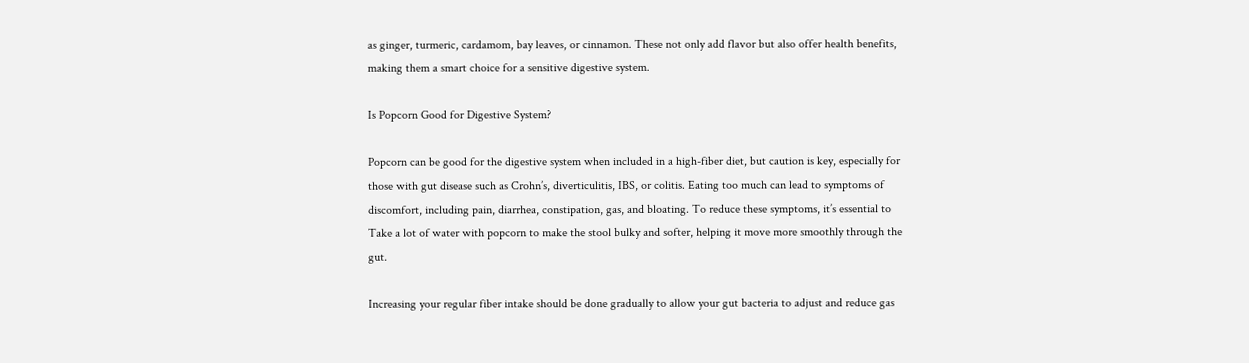as ginger, turmeric, cardamom, bay leaves, or cinnamon. These not only add flavor but also offer health benefits, making them a smart choice for a sensitive digestive system.

Is Popcorn Good for Digestive System?

Popcorn can be good for the digestive system when included in a high-fiber diet, but caution is key, especially for those with gut disease such as Crohn’s, diverticulitis, IBS, or colitis. Eating too much can lead to symptoms of discomfort, including pain, diarrhea, constipation, gas, and bloating. To reduce these symptoms, it’s essential to Take a lot of water with popcorn to make the stool bulky and softer, helping it move more smoothly through the gut.

Increasing your regular fiber intake should be done gradually to allow your gut bacteria to adjust and reduce gas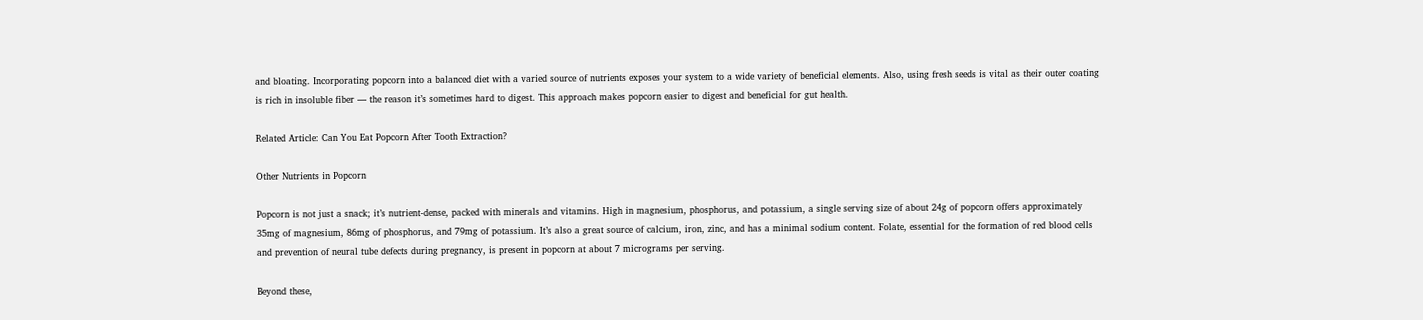and bloating. Incorporating popcorn into a balanced diet with a varied source of nutrients exposes your system to a wide variety of beneficial elements. Also, using fresh seeds is vital as their outer coating is rich in insoluble fiber — the reason it’s sometimes hard to digest. This approach makes popcorn easier to digest and beneficial for gut health.

Related Article: Can You Eat Popcorn After Tooth Extraction?

Other Nutrients in Popcorn

Popcorn is not just a snack; it’s nutrient-dense, packed with minerals and vitamins. High in magnesium, phosphorus, and potassium, a single serving size of about 24g of popcorn offers approximately 35mg of magnesium, 86mg of phosphorus, and 79mg of potassium. It’s also a great source of calcium, iron, zinc, and has a minimal sodium content. Folate, essential for the formation of red blood cells and prevention of neural tube defects during pregnancy, is present in popcorn at about 7 micrograms per serving.

Beyond these,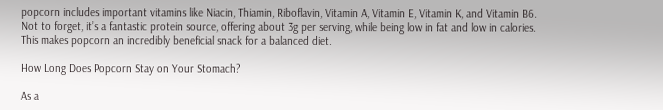popcorn includes important vitamins like Niacin, Thiamin, Riboflavin, Vitamin A, Vitamin E, Vitamin K, and Vitamin B6. Not to forget, it’s a fantastic protein source, offering about 3g per serving, while being low in fat and low in calories. This makes popcorn an incredibly beneficial snack for a balanced diet.

How Long Does Popcorn Stay on Your Stomach?

As a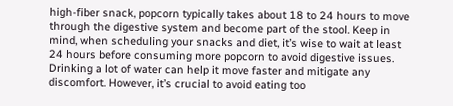high-fiber snack, popcorn typically takes about 18 to 24 hours to move through the digestive system and become part of the stool. Keep in mind, when scheduling your snacks and diet, it’s wise to wait at least 24 hours before consuming more popcorn to avoid digestive issues. Drinking a lot of water can help it move faster and mitigate any discomfort. However, it’s crucial to avoid eating too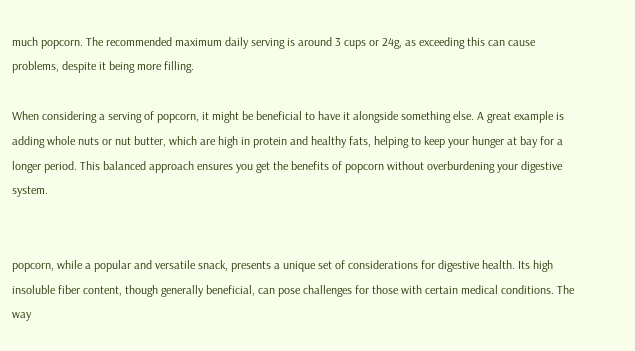much popcorn. The recommended maximum daily serving is around 3 cups or 24g, as exceeding this can cause problems, despite it being more filling.

When considering a serving of popcorn, it might be beneficial to have it alongside something else. A great example is adding whole nuts or nut butter, which are high in protein and healthy fats, helping to keep your hunger at bay for a longer period. This balanced approach ensures you get the benefits of popcorn without overburdening your digestive system.


popcorn, while a popular and versatile snack, presents a unique set of considerations for digestive health. Its high insoluble fiber content, though generally beneficial, can pose challenges for those with certain medical conditions. The way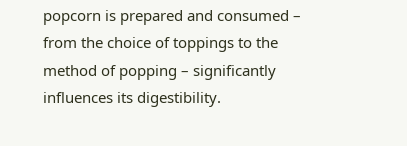popcorn is prepared and consumed – from the choice of toppings to the method of popping – significantly influences its digestibility.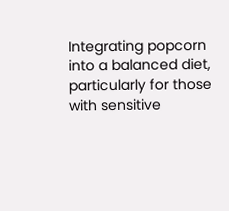Integrating popcorn into a balanced diet, particularly for those with sensitive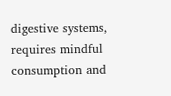digestive systems, requires mindful consumption and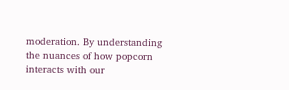moderation. By understanding the nuances of how popcorn interacts with our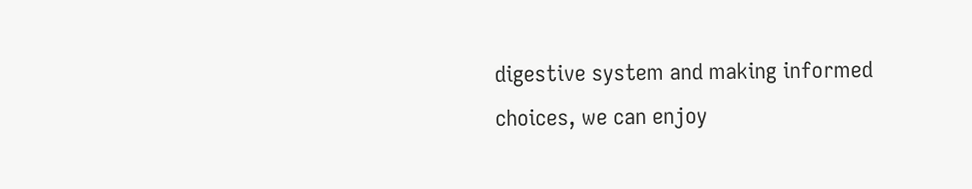digestive system and making informed choices, we can enjoy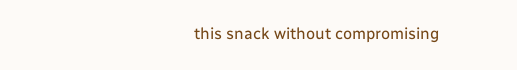this snack without compromising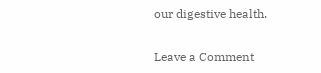our digestive health.

Leave a Comment